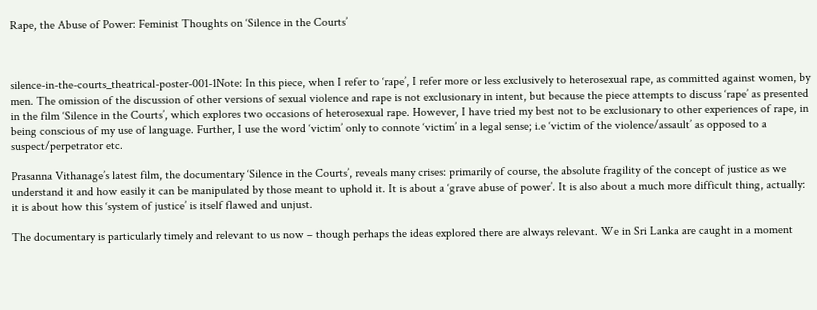Rape, the Abuse of Power: Feminist Thoughts on ‘Silence in the Courts’



silence-in-the-courts_theatrical-poster-001-1Note: In this piece, when I refer to ‘rape’, I refer more or less exclusively to heterosexual rape, as committed against women, by men. The omission of the discussion of other versions of sexual violence and rape is not exclusionary in intent, but because the piece attempts to discuss ‘rape’ as presented in the film ‘Silence in the Courts’, which explores two occasions of heterosexual rape. However, I have tried my best not to be exclusionary to other experiences of rape, in being conscious of my use of language. Further, I use the word ‘victim’ only to connote ‘victim’ in a legal sense; i.e ‘victim of the violence/assault’ as opposed to a suspect/perpetrator etc.

Prasanna Vithanage’s latest film, the documentary ‘Silence in the Courts’, reveals many crises: primarily of course, the absolute fragility of the concept of justice as we understand it and how easily it can be manipulated by those meant to uphold it. It is about a ‘grave abuse of power’. It is also about a much more difficult thing, actually: it is about how this ‘system of justice’ is itself flawed and unjust.

The documentary is particularly timely and relevant to us now – though perhaps the ideas explored there are always relevant. We in Sri Lanka are caught in a moment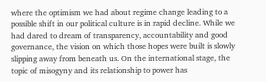where the optimism we had about regime change leading to a possible shift in our political culture is in rapid decline. While we had dared to dream of transparency, accountability and good governance, the vision on which those hopes were built is slowly slipping away from beneath us. On the international stage, the topic of misogyny and its relationship to power has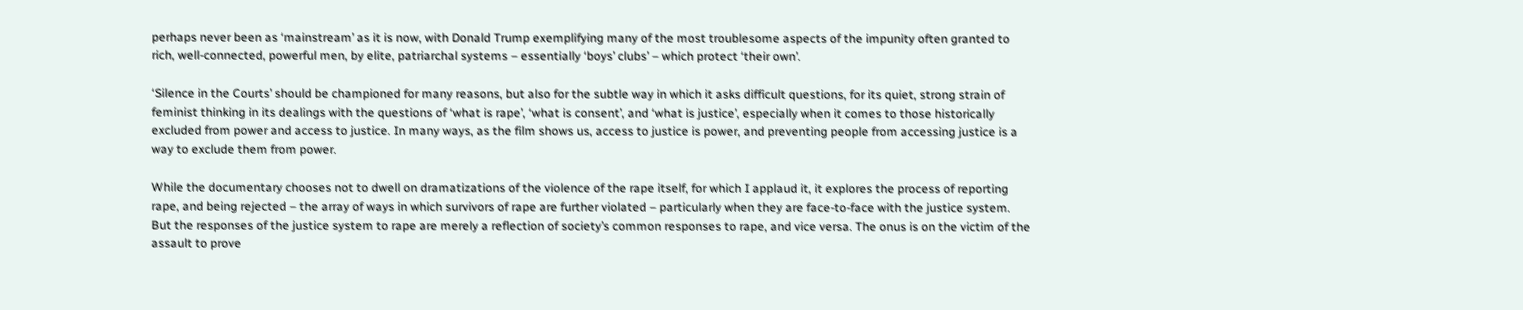perhaps never been as ‘mainstream’ as it is now, with Donald Trump exemplifying many of the most troublesome aspects of the impunity often granted to rich, well-connected, powerful men, by elite, patriarchal systems – essentially ‘boys’ clubs’ – which protect ‘their own’.

‘Silence in the Courts’ should be championed for many reasons, but also for the subtle way in which it asks difficult questions, for its quiet, strong strain of feminist thinking in its dealings with the questions of ‘what is rape’, ‘what is consent’, and ‘what is justice’, especially when it comes to those historically excluded from power and access to justice. In many ways, as the film shows us, access to justice is power, and preventing people from accessing justice is a way to exclude them from power.

While the documentary chooses not to dwell on dramatizations of the violence of the rape itself, for which I applaud it, it explores the process of reporting rape, and being rejected – the array of ways in which survivors of rape are further violated – particularly when they are face-to-face with the justice system. But the responses of the justice system to rape are merely a reflection of society’s common responses to rape, and vice versa. The onus is on the victim of the assault to prove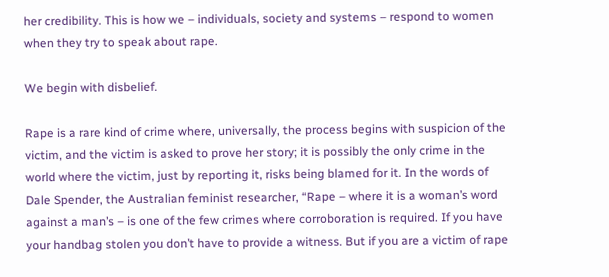her credibility. This is how we – individuals, society and systems – respond to women when they try to speak about rape.

We begin with disbelief.

Rape is a rare kind of crime where, universally, the process begins with suspicion of the victim, and the victim is asked to prove her story; it is possibly the only crime in the world where the victim, just by reporting it, risks being blamed for it. In the words of Dale Spender, the Australian feminist researcher, “Rape – where it is a woman’s word against a man’s – is one of the few crimes where corroboration is required. If you have your handbag stolen you don’t have to provide a witness. But if you are a victim of rape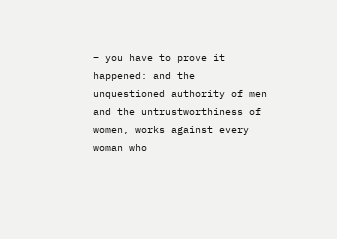– you have to prove it happened: and the unquestioned authority of men and the untrustworthiness of women, works against every woman who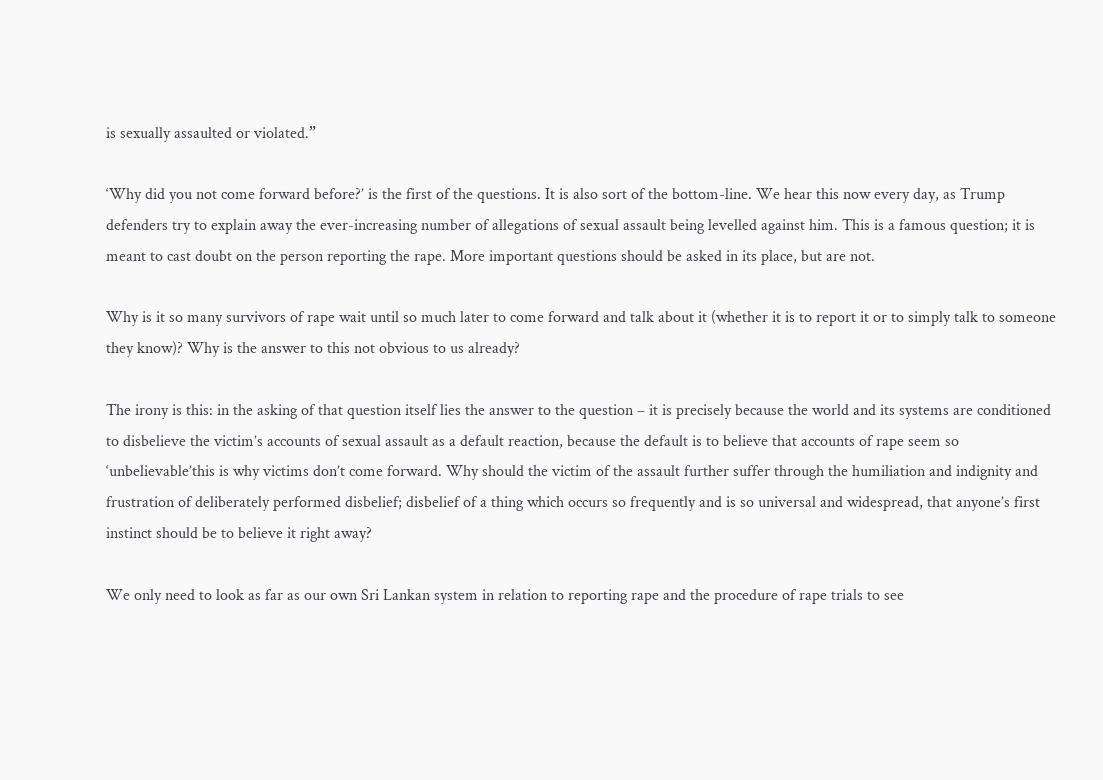is sexually assaulted or violated.”

‘Why did you not come forward before?’ is the first of the questions. It is also sort of the bottom-line. We hear this now every day, as Trump defenders try to explain away the ever-increasing number of allegations of sexual assault being levelled against him. This is a famous question; it is meant to cast doubt on the person reporting the rape. More important questions should be asked in its place, but are not.

Why is it so many survivors of rape wait until so much later to come forward and talk about it (whether it is to report it or to simply talk to someone they know)? Why is the answer to this not obvious to us already?

The irony is this: in the asking of that question itself lies the answer to the question – it is precisely because the world and its systems are conditioned to disbelieve the victim’s accounts of sexual assault as a default reaction, because the default is to believe that accounts of rape seem so ‘unbelievable’this is why victims don’t come forward. Why should the victim of the assault further suffer through the humiliation and indignity and frustration of deliberately performed disbelief; disbelief of a thing which occurs so frequently and is so universal and widespread, that anyone’s first instinct should be to believe it right away?

We only need to look as far as our own Sri Lankan system in relation to reporting rape and the procedure of rape trials to see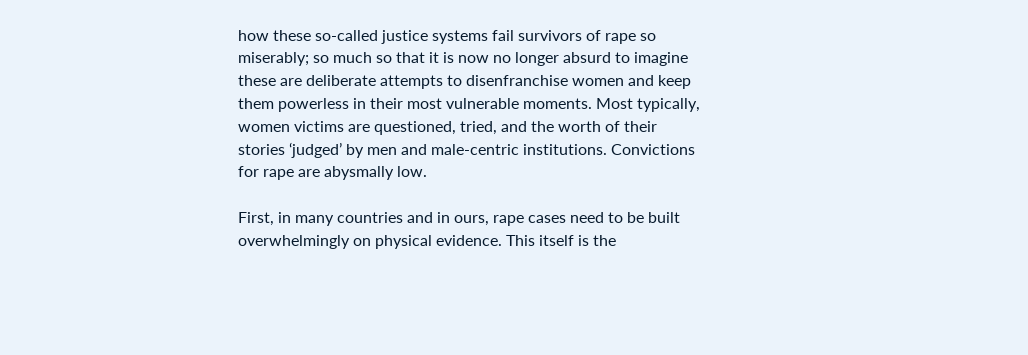how these so-called justice systems fail survivors of rape so miserably; so much so that it is now no longer absurd to imagine these are deliberate attempts to disenfranchise women and keep them powerless in their most vulnerable moments. Most typically, women victims are questioned, tried, and the worth of their stories ‘judged’ by men and male-centric institutions. Convictions for rape are abysmally low.

First, in many countries and in ours, rape cases need to be built overwhelmingly on physical evidence. This itself is the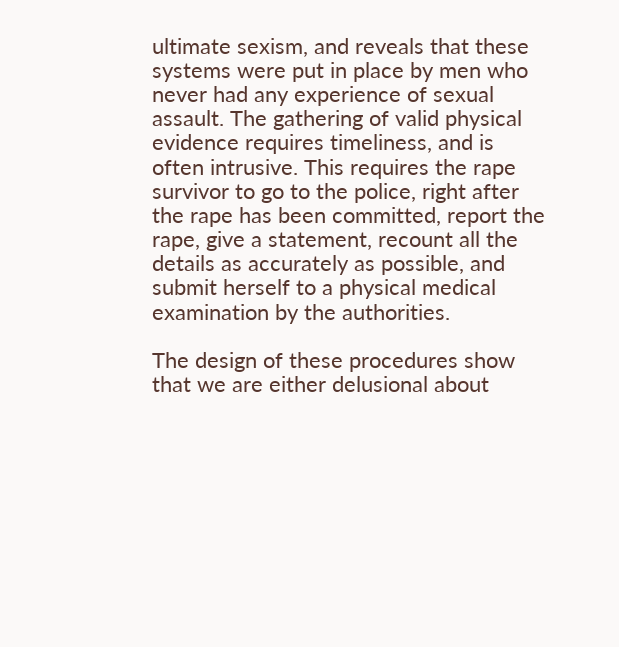ultimate sexism, and reveals that these systems were put in place by men who never had any experience of sexual assault. The gathering of valid physical evidence requires timeliness, and is often intrusive. This requires the rape survivor to go to the police, right after the rape has been committed, report the rape, give a statement, recount all the details as accurately as possible, and submit herself to a physical medical examination by the authorities.

The design of these procedures show that we are either delusional about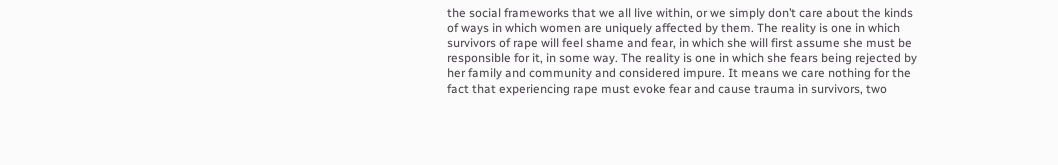the social frameworks that we all live within, or we simply don’t care about the kinds of ways in which women are uniquely affected by them. The reality is one in which survivors of rape will feel shame and fear, in which she will first assume she must be responsible for it, in some way. The reality is one in which she fears being rejected by her family and community and considered impure. It means we care nothing for the fact that experiencing rape must evoke fear and cause trauma in survivors, two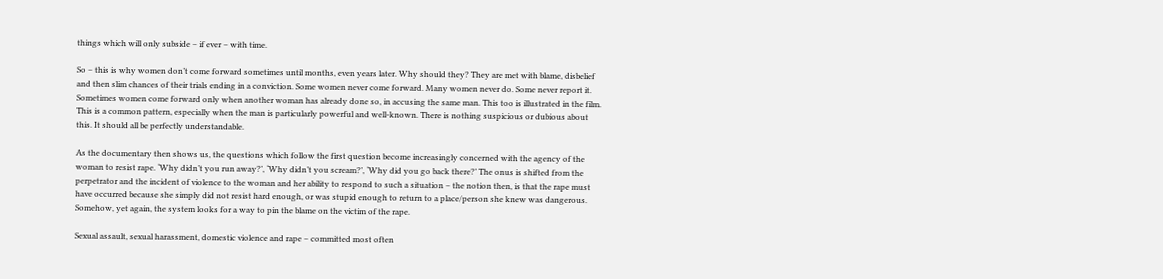things which will only subside – if ever – with time.

So – this is why women don’t come forward sometimes until months, even years later. Why should they? They are met with blame, disbelief and then slim chances of their trials ending in a conviction. Some women never come forward. Many women never do. Some never report it. Sometimes women come forward only when another woman has already done so, in accusing the same man. This too is illustrated in the film. This is a common pattern, especially when the man is particularly powerful and well-known. There is nothing suspicious or dubious about this. It should all be perfectly understandable.

As the documentary then shows us, the questions which follow the first question become increasingly concerned with the agency of the woman to resist rape. ‘Why didn’t you run away?’, ‘Why didn’t you scream?’, ‘Why did you go back there?’ The onus is shifted from the perpetrator and the incident of violence to the woman and her ability to respond to such a situation – the notion then, is that the rape must have occurred because she simply did not resist hard enough, or was stupid enough to return to a place/person she knew was dangerous. Somehow, yet again, the system looks for a way to pin the blame on the victim of the rape.

Sexual assault, sexual harassment, domestic violence and rape – committed most often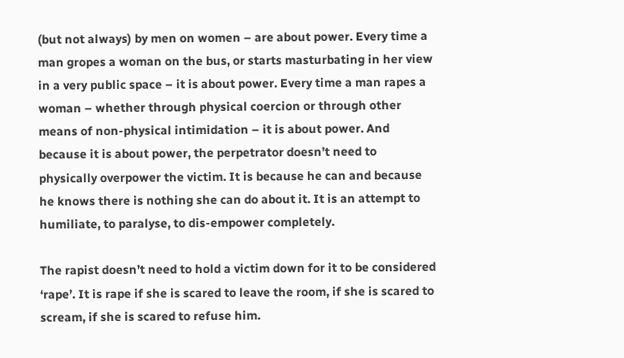(but not always) by men on women – are about power. Every time a man gropes a woman on the bus, or starts masturbating in her view in a very public space – it is about power. Every time a man rapes a woman – whether through physical coercion or through other means of non-physical intimidation – it is about power. And because it is about power, the perpetrator doesn’t need to physically overpower the victim. It is because he can and because he knows there is nothing she can do about it. It is an attempt to humiliate, to paralyse, to dis-empower completely.

The rapist doesn’t need to hold a victim down for it to be considered ‘rape’. It is rape if she is scared to leave the room, if she is scared to scream, if she is scared to refuse him.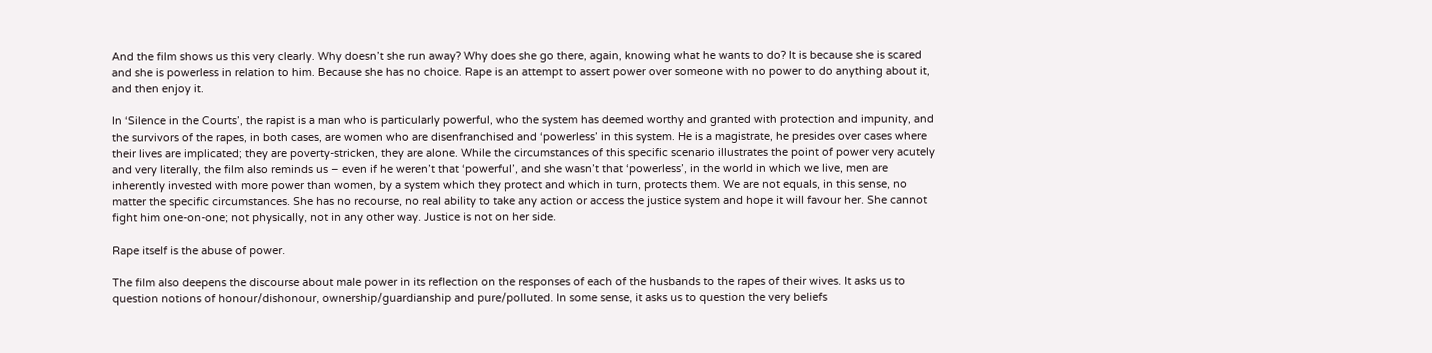And the film shows us this very clearly. Why doesn’t she run away? Why does she go there, again, knowing what he wants to do? It is because she is scared and she is powerless in relation to him. Because she has no choice. Rape is an attempt to assert power over someone with no power to do anything about it, and then enjoy it.

In ‘Silence in the Courts’, the rapist is a man who is particularly powerful, who the system has deemed worthy and granted with protection and impunity, and the survivors of the rapes, in both cases, are women who are disenfranchised and ‘powerless’ in this system. He is a magistrate, he presides over cases where their lives are implicated; they are poverty-stricken, they are alone. While the circumstances of this specific scenario illustrates the point of power very acutely and very literally, the film also reminds us – even if he weren’t that ‘powerful’, and she wasn’t that ‘powerless’, in the world in which we live, men are inherently invested with more power than women, by a system which they protect and which in turn, protects them. We are not equals, in this sense, no matter the specific circumstances. She has no recourse, no real ability to take any action or access the justice system and hope it will favour her. She cannot fight him one-on-one; not physically, not in any other way. Justice is not on her side.

Rape itself is the abuse of power.

The film also deepens the discourse about male power in its reflection on the responses of each of the husbands to the rapes of their wives. It asks us to question notions of honour/dishonour, ownership/guardianship and pure/polluted. In some sense, it asks us to question the very beliefs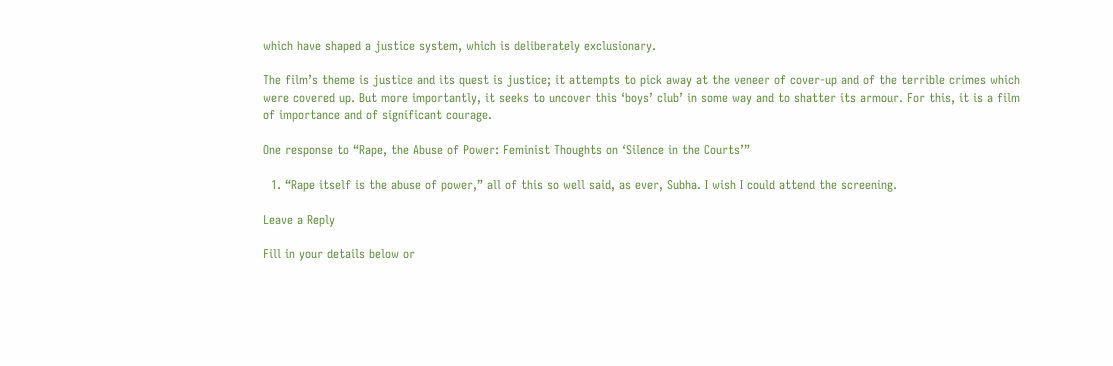which have shaped a justice system, which is deliberately exclusionary.

The film’s theme is justice and its quest is justice; it attempts to pick away at the veneer of cover-up and of the terrible crimes which were covered up. But more importantly, it seeks to uncover this ‘boys’ club’ in some way and to shatter its armour. For this, it is a film of importance and of significant courage.

One response to “Rape, the Abuse of Power: Feminist Thoughts on ‘Silence in the Courts’”

  1. “Rape itself is the abuse of power,” all of this so well said, as ever, Subha. I wish I could attend the screening.

Leave a Reply

Fill in your details below or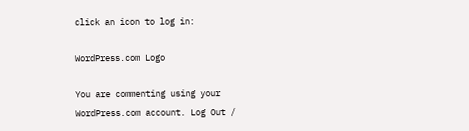click an icon to log in:

WordPress.com Logo

You are commenting using your WordPress.com account. Log Out /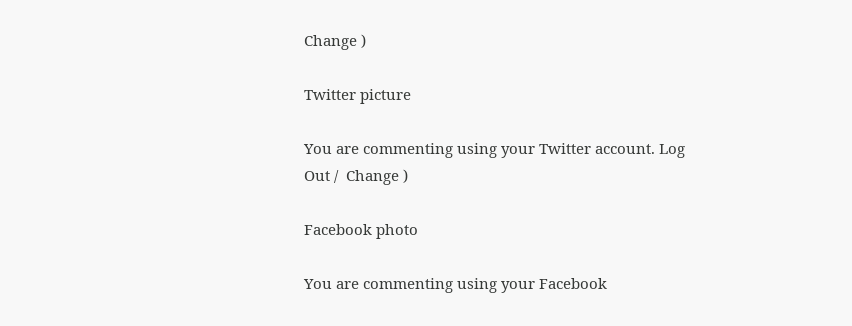Change )

Twitter picture

You are commenting using your Twitter account. Log Out /  Change )

Facebook photo

You are commenting using your Facebook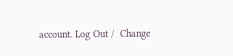account. Log Out /  Change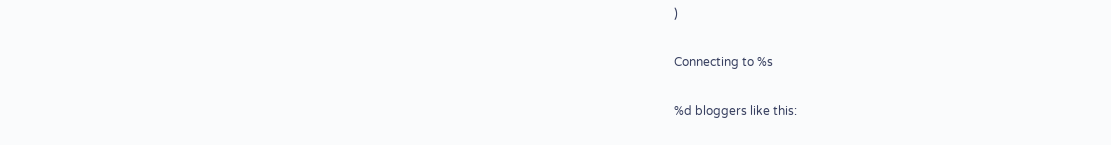)

Connecting to %s

%d bloggers like this: